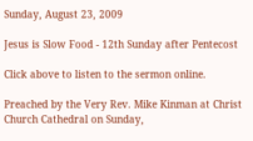Sunday, August 23, 2009

Jesus is Slow Food - 12th Sunday after Pentecost

Click above to listen to the sermon online.

Preached by the Very Rev. Mike Kinman at Christ Church Cathedral on Sunday,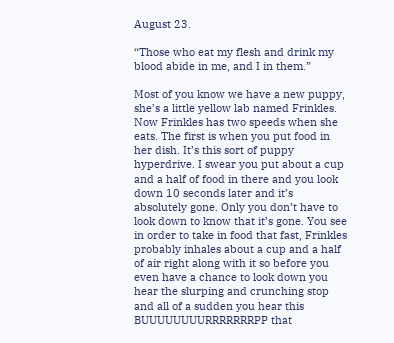August 23.

“Those who eat my flesh and drink my blood abide in me, and I in them.”

Most of you know we have a new puppy, she’s a little yellow lab named Frinkles. Now Frinkles has two speeds when she eats. The first is when you put food in her dish. It’s this sort of puppy hyperdrive. I swear you put about a cup and a half of food in there and you look down 10 seconds later and it’s absolutely gone. Only you don’t have to look down to know that it’s gone. You see in order to take in food that fast, Frinkles probably inhales about a cup and a half of air right along with it so before you even have a chance to look down you hear the slurping and crunching stop and all of a sudden you hear this BUUUUUUUURRRRRRRPP that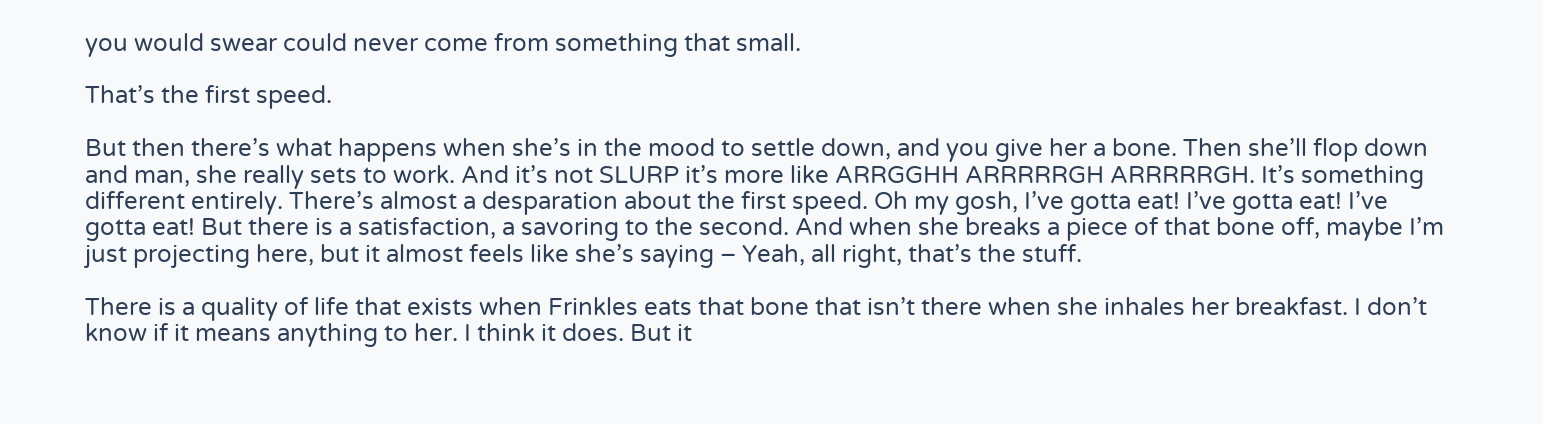you would swear could never come from something that small.

That’s the first speed.

But then there’s what happens when she’s in the mood to settle down, and you give her a bone. Then she’ll flop down and man, she really sets to work. And it’s not SLURP it’s more like ARRGGHH ARRRRRGH ARRRRRGH. It’s something different entirely. There’s almost a desparation about the first speed. Oh my gosh, I’ve gotta eat! I’ve gotta eat! I’ve gotta eat! But there is a satisfaction, a savoring to the second. And when she breaks a piece of that bone off, maybe I’m just projecting here, but it almost feels like she’s saying – Yeah, all right, that’s the stuff.

There is a quality of life that exists when Frinkles eats that bone that isn’t there when she inhales her breakfast. I don’t know if it means anything to her. I think it does. But it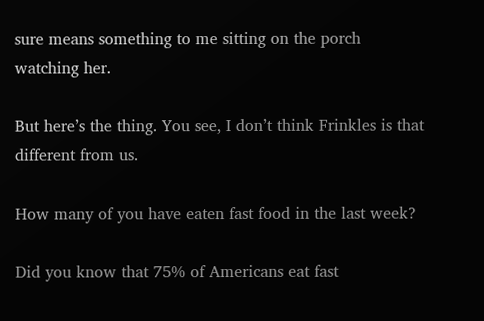sure means something to me sitting on the porch watching her.

But here’s the thing. You see, I don’t think Frinkles is that different from us.

How many of you have eaten fast food in the last week?

Did you know that 75% of Americans eat fast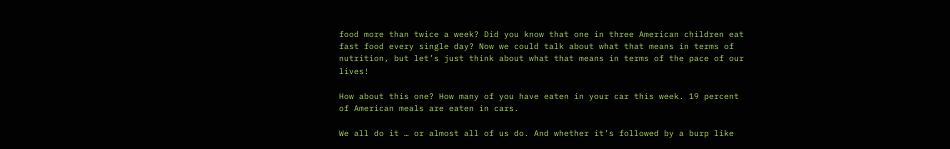food more than twice a week? Did you know that one in three American children eat fast food every single day? Now we could talk about what that means in terms of nutrition, but let’s just think about what that means in terms of the pace of our lives!

How about this one? How many of you have eaten in your car this week. 19 percent of American meals are eaten in cars.

We all do it … or almost all of us do. And whether it’s followed by a burp like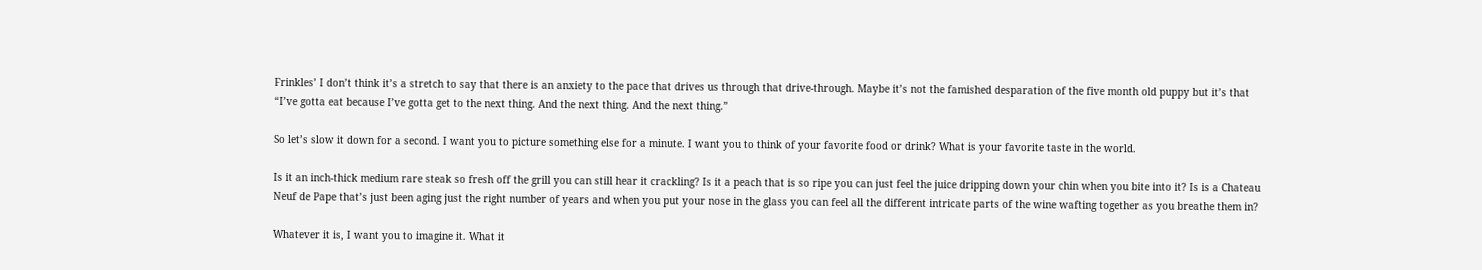Frinkles’ I don’t think it’s a stretch to say that there is an anxiety to the pace that drives us through that drive-through. Maybe it’s not the famished desparation of the five month old puppy but it’s that “I’ve gotta eat because I’ve gotta get to the next thing. And the next thing. And the next thing.”

So let’s slow it down for a second. I want you to picture something else for a minute. I want you to think of your favorite food or drink? What is your favorite taste in the world.

Is it an inch-thick medium rare steak so fresh off the grill you can still hear it crackling? Is it a peach that is so ripe you can just feel the juice dripping down your chin when you bite into it? Is is a Chateau Neuf de Pape that’s just been aging just the right number of years and when you put your nose in the glass you can feel all the different intricate parts of the wine wafting together as you breathe them in?

Whatever it is, I want you to imagine it. What it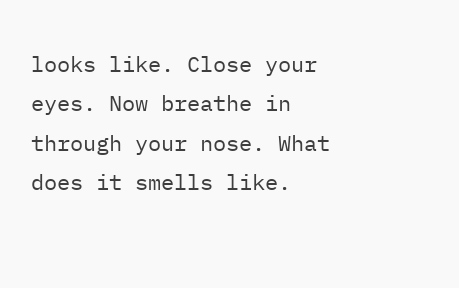looks like. Close your eyes. Now breathe in through your nose. What does it smells like.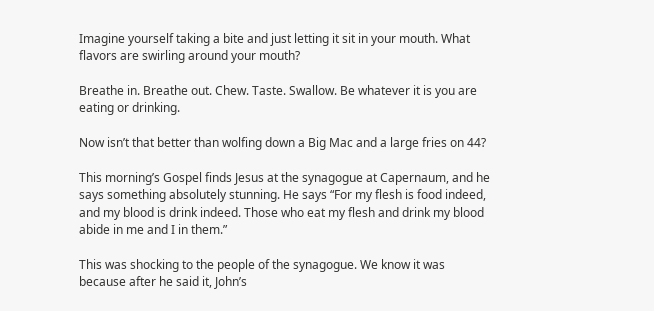Imagine yourself taking a bite and just letting it sit in your mouth. What flavors are swirling around your mouth?

Breathe in. Breathe out. Chew. Taste. Swallow. Be whatever it is you are eating or drinking.

Now isn’t that better than wolfing down a Big Mac and a large fries on 44?

This morning’s Gospel finds Jesus at the synagogue at Capernaum, and he says something absolutely stunning. He says “For my flesh is food indeed, and my blood is drink indeed. Those who eat my flesh and drink my blood abide in me and I in them.”

This was shocking to the people of the synagogue. We know it was because after he said it, John’s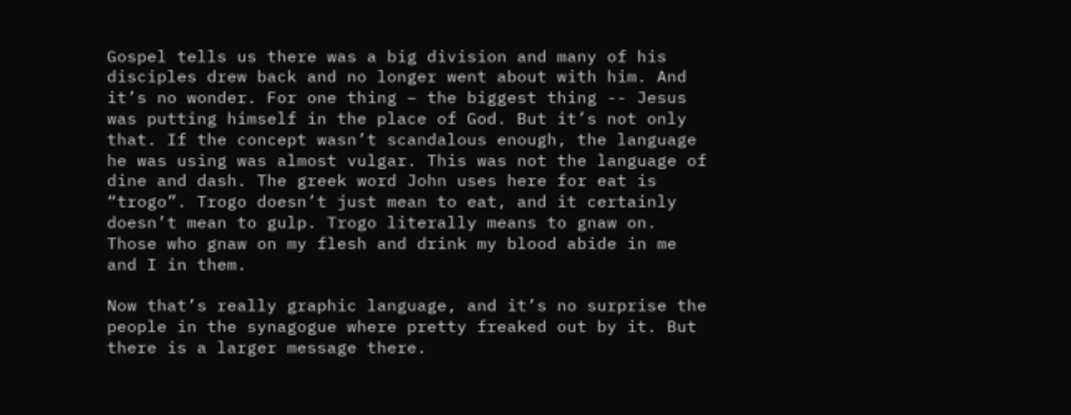Gospel tells us there was a big division and many of his disciples drew back and no longer went about with him. And it’s no wonder. For one thing – the biggest thing -- Jesus was putting himself in the place of God. But it’s not only that. If the concept wasn’t scandalous enough, the language he was using was almost vulgar. This was not the language of dine and dash. The greek word John uses here for eat is “trogo”. Trogo doesn’t just mean to eat, and it certainly doesn’t mean to gulp. Trogo literally means to gnaw on. Those who gnaw on my flesh and drink my blood abide in me and I in them.

Now that’s really graphic language, and it’s no surprise the people in the synagogue where pretty freaked out by it. But there is a larger message there.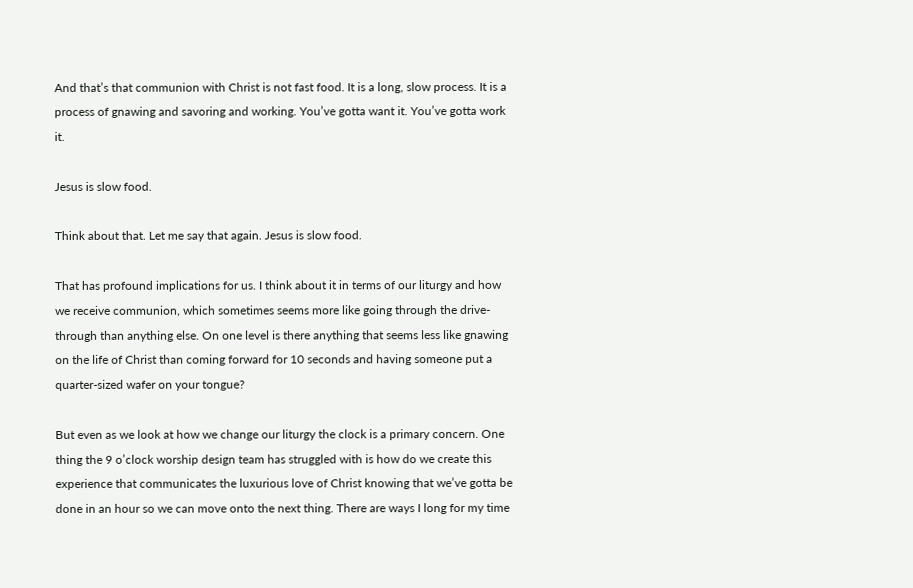And that’s that communion with Christ is not fast food. It is a long, slow process. It is a process of gnawing and savoring and working. You’ve gotta want it. You’ve gotta work it.

Jesus is slow food.

Think about that. Let me say that again. Jesus is slow food.

That has profound implications for us. I think about it in terms of our liturgy and how we receive communion, which sometimes seems more like going through the drive-through than anything else. On one level is there anything that seems less like gnawing on the life of Christ than coming forward for 10 seconds and having someone put a quarter-sized wafer on your tongue?

But even as we look at how we change our liturgy the clock is a primary concern. One thing the 9 o’clock worship design team has struggled with is how do we create this experience that communicates the luxurious love of Christ knowing that we’ve gotta be done in an hour so we can move onto the next thing. There are ways I long for my time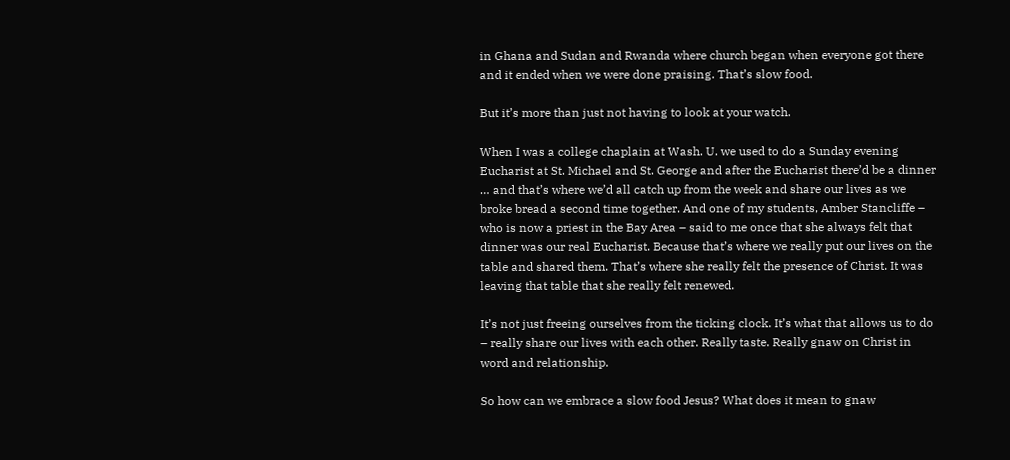in Ghana and Sudan and Rwanda where church began when everyone got there and it ended when we were done praising. That’s slow food.

But it’s more than just not having to look at your watch.

When I was a college chaplain at Wash. U. we used to do a Sunday evening Eucharist at St. Michael and St. George and after the Eucharist there’d be a dinner … and that’s where we’d all catch up from the week and share our lives as we broke bread a second time together. And one of my students, Amber Stancliffe – who is now a priest in the Bay Area – said to me once that she always felt that dinner was our real Eucharist. Because that’s where we really put our lives on the table and shared them. That’s where she really felt the presence of Christ. It was leaving that table that she really felt renewed.

It’s not just freeing ourselves from the ticking clock. It’s what that allows us to do – really share our lives with each other. Really taste. Really gnaw on Christ in word and relationship.

So how can we embrace a slow food Jesus? What does it mean to gnaw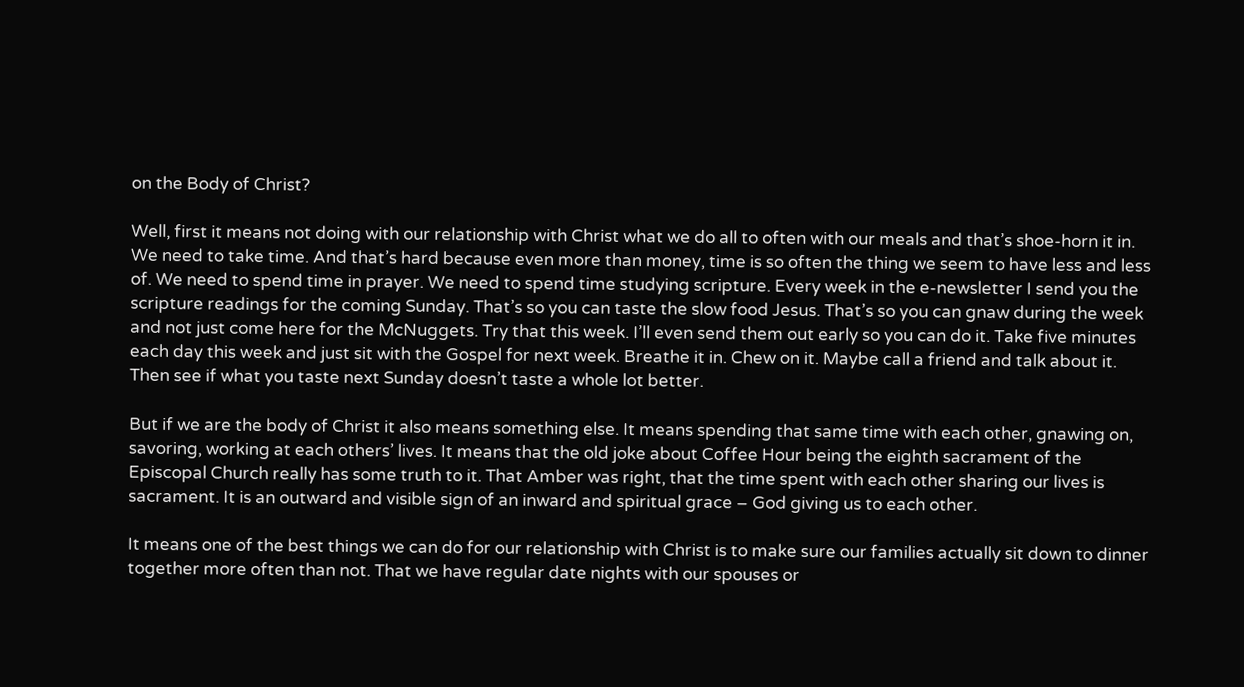on the Body of Christ?

Well, first it means not doing with our relationship with Christ what we do all to often with our meals and that’s shoe-horn it in. We need to take time. And that’s hard because even more than money, time is so often the thing we seem to have less and less of. We need to spend time in prayer. We need to spend time studying scripture. Every week in the e-newsletter I send you the scripture readings for the coming Sunday. That’s so you can taste the slow food Jesus. That’s so you can gnaw during the week and not just come here for the McNuggets. Try that this week. I’ll even send them out early so you can do it. Take five minutes each day this week and just sit with the Gospel for next week. Breathe it in. Chew on it. Maybe call a friend and talk about it. Then see if what you taste next Sunday doesn’t taste a whole lot better.

But if we are the body of Christ it also means something else. It means spending that same time with each other, gnawing on, savoring, working at each others’ lives. It means that the old joke about Coffee Hour being the eighth sacrament of the Episcopal Church really has some truth to it. That Amber was right, that the time spent with each other sharing our lives is sacrament. It is an outward and visible sign of an inward and spiritual grace – God giving us to each other.

It means one of the best things we can do for our relationship with Christ is to make sure our families actually sit down to dinner together more often than not. That we have regular date nights with our spouses or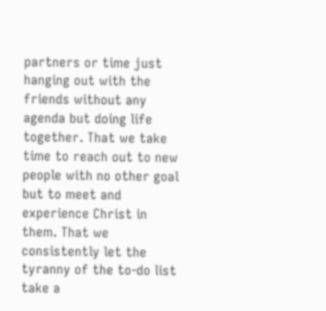partners or time just hanging out with the friends without any agenda but doing life together. That we take time to reach out to new people with no other goal but to meet and experience Christ in them. That we consistently let the tyranny of the to-do list take a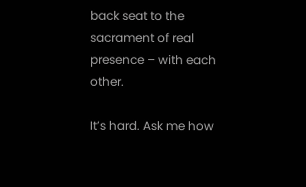back seat to the sacrament of real presence – with each other.

It’s hard. Ask me how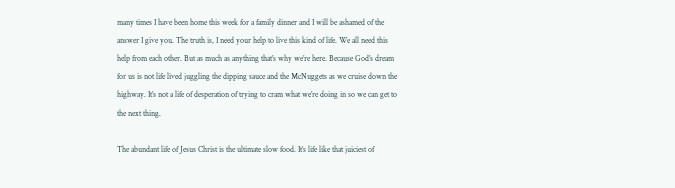many times I have been home this week for a family dinner and I will be ashamed of the answer I give you. The truth is, I need your help to live this kind of life. We all need this help from each other. But as much as anything that’s why we’re here. Because God’s dream for us is not life lived juggling the dipping sauce and the McNuggets as we cruise down the highway. It’s not a life of desperation of trying to cram what we’re doing in so we can get to the next thing.

The abundant life of Jesus Christ is the ultimate slow food. It’s life like that juiciest of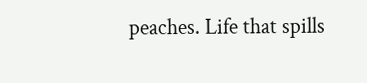peaches. Life that spills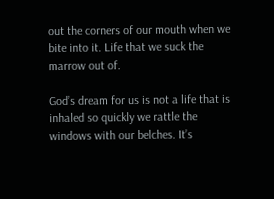out the corners of our mouth when we bite into it. Life that we suck the marrow out of.

God’s dream for us is not a life that is inhaled so quickly we rattle the windows with our belches. It’s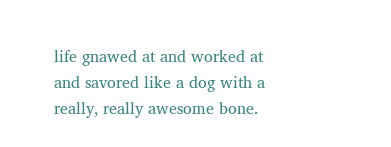life gnawed at and worked at and savored like a dog with a really, really awesome bone.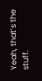Yeah, that’s the stuff.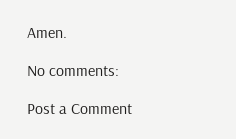Amen.

No comments:

Post a Comment